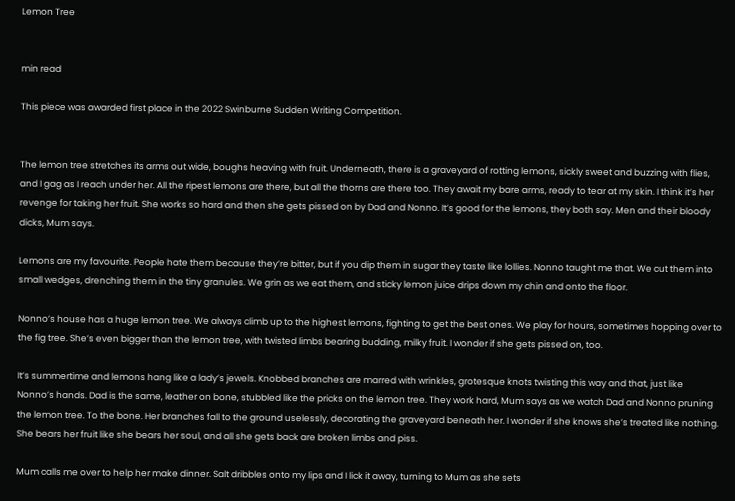Lemon Tree


min read

This piece was awarded first place in the 2022 Swinburne Sudden Writing Competition.


The lemon tree stretches its arms out wide, boughs heaving with fruit. Underneath, there is a graveyard of rotting lemons, sickly sweet and buzzing with flies, and I gag as I reach under her. All the ripest lemons are there, but all the thorns are there too. They await my bare arms, ready to tear at my skin. I think it’s her revenge for taking her fruit. She works so hard and then she gets pissed on by Dad and Nonno. It’s good for the lemons, they both say. Men and their bloody dicks, Mum says.

Lemons are my favourite. People hate them because they’re bitter, but if you dip them in sugar they taste like lollies. Nonno taught me that. We cut them into small wedges, drenching them in the tiny granules. We grin as we eat them, and sticky lemon juice drips down my chin and onto the floor.

Nonno’s house has a huge lemon tree. We always climb up to the highest lemons, fighting to get the best ones. We play for hours, sometimes hopping over to the fig tree. She’s even bigger than the lemon tree, with twisted limbs bearing budding, milky fruit. I wonder if she gets pissed on, too.

It’s summertime and lemons hang like a lady’s jewels. Knobbed branches are marred with wrinkles, grotesque knots twisting this way and that, just like Nonno’s hands. Dad is the same, leather on bone, stubbled like the pricks on the lemon tree. They work hard, Mum says as we watch Dad and Nonno pruning the lemon tree. To the bone. Her branches fall to the ground uselessly, decorating the graveyard beneath her. I wonder if she knows she’s treated like nothing. She bears her fruit like she bears her soul, and all she gets back are broken limbs and piss.

Mum calls me over to help her make dinner. Salt dribbles onto my lips and I lick it away, turning to Mum as she sets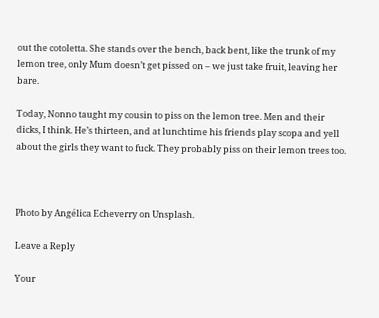out the cotoletta. She stands over the bench, back bent, like the trunk of my lemon tree, only Mum doesn’t get pissed on – we just take fruit, leaving her bare.

Today, Nonno taught my cousin to piss on the lemon tree. Men and their dicks, I think. He’s thirteen, and at lunchtime his friends play scopa and yell about the girls they want to fuck. They probably piss on their lemon trees too.



Photo by Angélica Echeverry on Unsplash.

Leave a Reply

Your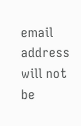email address will not be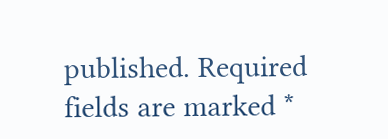published. Required fields are marked *